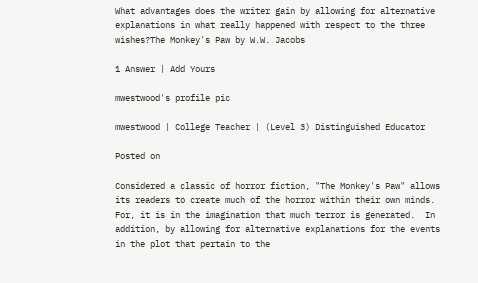What advantages does the writer gain by allowing for alternative explanations in what really happened with respect to the three wishes?The Monkey's Paw by W.W. Jacobs

1 Answer | Add Yours

mwestwood's profile pic

mwestwood | College Teacher | (Level 3) Distinguished Educator

Posted on

Considered a classic of horror fiction, "The Monkey's Paw" allows its readers to create much of the horror within their own minds.  For, it is in the imagination that much terror is generated.  In addition, by allowing for alternative explanations for the events in the plot that pertain to the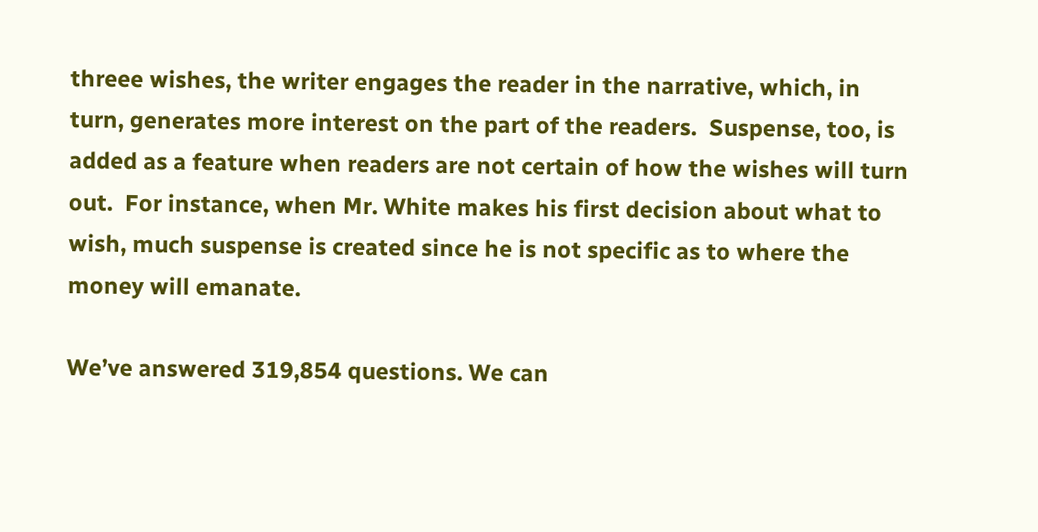threee wishes, the writer engages the reader in the narrative, which, in turn, generates more interest on the part of the readers.  Suspense, too, is added as a feature when readers are not certain of how the wishes will turn out.  For instance, when Mr. White makes his first decision about what to wish, much suspense is created since he is not specific as to where the money will emanate.

We’ve answered 319,854 questions. We can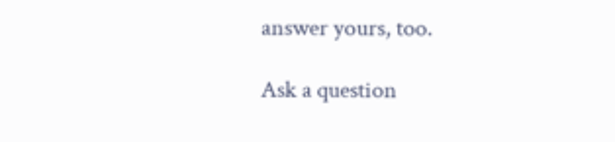answer yours, too.

Ask a question